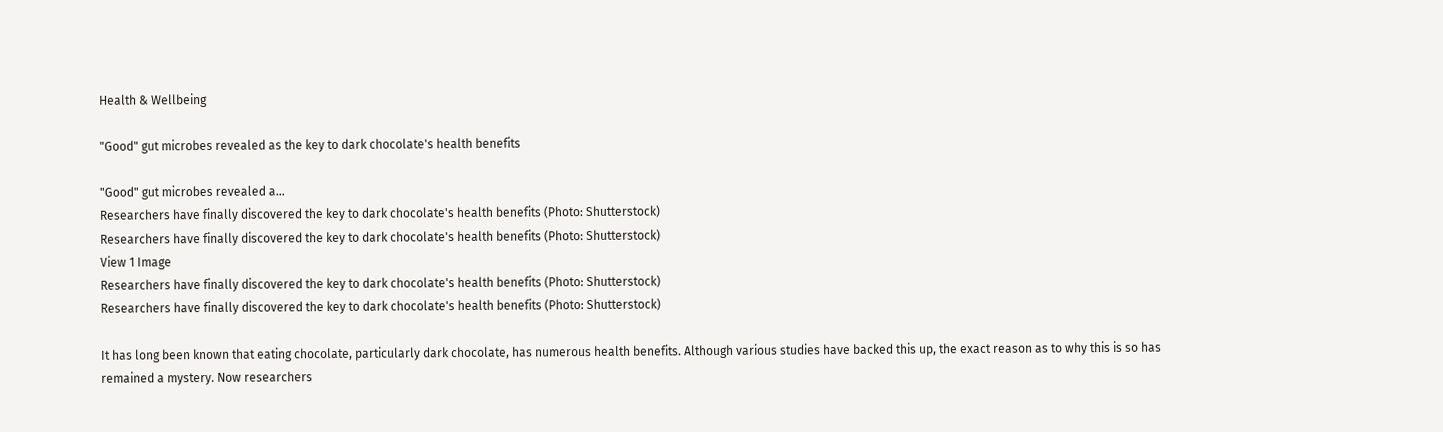Health & Wellbeing

"Good" gut microbes revealed as the key to dark chocolate's health benefits

"Good" gut microbes revealed a...
Researchers have finally discovered the key to dark chocolate's health benefits (Photo: Shutterstock)
Researchers have finally discovered the key to dark chocolate's health benefits (Photo: Shutterstock)
View 1 Image
Researchers have finally discovered the key to dark chocolate's health benefits (Photo: Shutterstock)
Researchers have finally discovered the key to dark chocolate's health benefits (Photo: Shutterstock)

It has long been known that eating chocolate, particularly dark chocolate, has numerous health benefits. Although various studies have backed this up, the exact reason as to why this is so has remained a mystery. Now researchers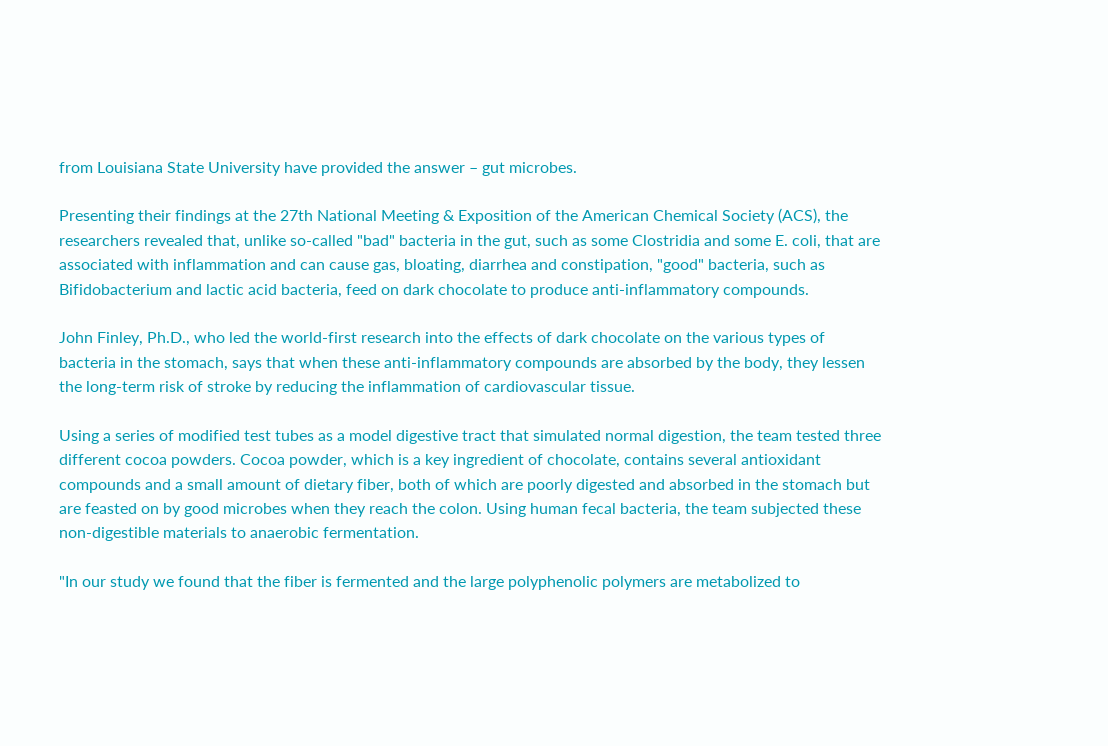from Louisiana State University have provided the answer – gut microbes.

Presenting their findings at the 27th National Meeting & Exposition of the American Chemical Society (ACS), the researchers revealed that, unlike so-called "bad" bacteria in the gut, such as some Clostridia and some E. coli, that are associated with inflammation and can cause gas, bloating, diarrhea and constipation, "good" bacteria, such as Bifidobacterium and lactic acid bacteria, feed on dark chocolate to produce anti-inflammatory compounds.

John Finley, Ph.D., who led the world-first research into the effects of dark chocolate on the various types of bacteria in the stomach, says that when these anti-inflammatory compounds are absorbed by the body, they lessen the long-term risk of stroke by reducing the inflammation of cardiovascular tissue.

Using a series of modified test tubes as a model digestive tract that simulated normal digestion, the team tested three different cocoa powders. Cocoa powder, which is a key ingredient of chocolate, contains several antioxidant compounds and a small amount of dietary fiber, both of which are poorly digested and absorbed in the stomach but are feasted on by good microbes when they reach the colon. Using human fecal bacteria, the team subjected these non-digestible materials to anaerobic fermentation.

"In our study we found that the fiber is fermented and the large polyphenolic polymers are metabolized to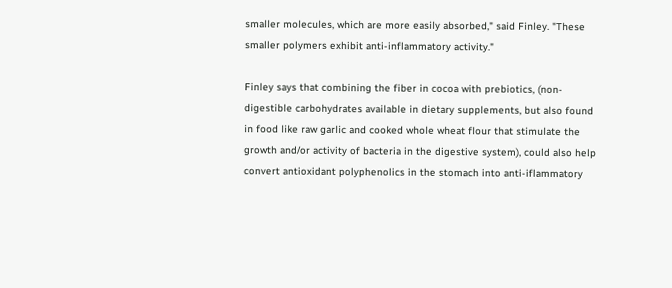smaller molecules, which are more easily absorbed," said Finley. "These smaller polymers exhibit anti-inflammatory activity."

Finley says that combining the fiber in cocoa with prebiotics, (non-digestible carbohydrates available in dietary supplements, but also found in food like raw garlic and cooked whole wheat flour that stimulate the growth and/or activity of bacteria in the digestive system), could also help convert antioxidant polyphenolics in the stomach into anti-iflammatory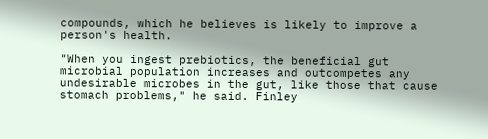compounds, which he believes is likely to improve a person's health.

"When you ingest prebiotics, the beneficial gut microbial population increases and outcompetes any undesirable microbes in the gut, like those that cause stomach problems," he said. Finley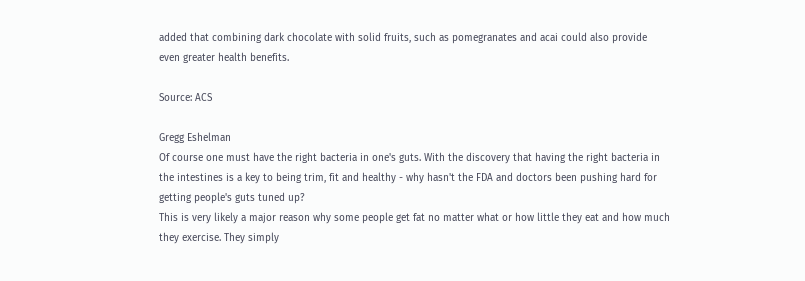added that combining dark chocolate with solid fruits, such as pomegranates and acai could also provide even greater health benefits.

Source: ACS

Gregg Eshelman
Of course one must have the right bacteria in one's guts. With the discovery that having the right bacteria in the intestines is a key to being trim, fit and healthy - why hasn't the FDA and doctors been pushing hard for getting people's guts tuned up?
This is very likely a major reason why some people get fat no matter what or how little they eat and how much they exercise. They simply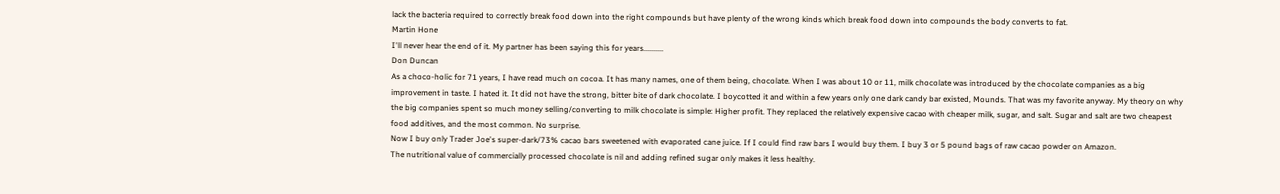lack the bacteria required to correctly break food down into the right compounds but have plenty of the wrong kinds which break food down into compounds the body converts to fat.
Martin Hone
I'll never hear the end of it. My partner has been saying this for years..........
Don Duncan
As a choco-holic for 71 years, I have read much on cocoa. It has many names, one of them being, chocolate. When I was about 10 or 11, milk chocolate was introduced by the chocolate companies as a big improvement in taste. I hated it. It did not have the strong, bitter bite of dark chocolate. I boycotted it and within a few years only one dark candy bar existed, Mounds. That was my favorite anyway. My theory on why the big companies spent so much money selling/converting to milk chocolate is simple: Higher profit. They replaced the relatively expensive cacao with cheaper milk, sugar, and salt. Sugar and salt are two cheapest food additives, and the most common. No surprise.
Now I buy only Trader Joe's super-dark/73% cacao bars sweetened with evaporated cane juice. If I could find raw bars I would buy them. I buy 3 or 5 pound bags of raw cacao powder on Amazon.
The nutritional value of commercially processed chocolate is nil and adding refined sugar only makes it less healthy.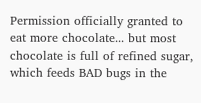Permission officially granted to eat more chocolate... but most chocolate is full of refined sugar, which feeds BAD bugs in the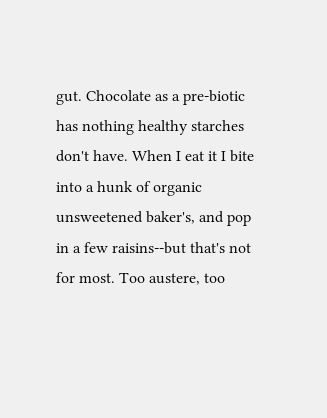gut. Chocolate as a pre-biotic has nothing healthy starches don't have. When I eat it I bite into a hunk of organic unsweetened baker's, and pop in a few raisins--but that's not for most. Too austere, too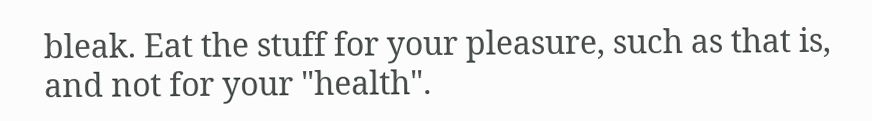bleak. Eat the stuff for your pleasure, such as that is, and not for your "health".